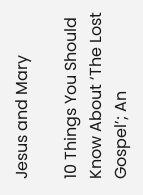Jesus and Mary

10 Things You Should Know About ‘The Lost Gospel’; An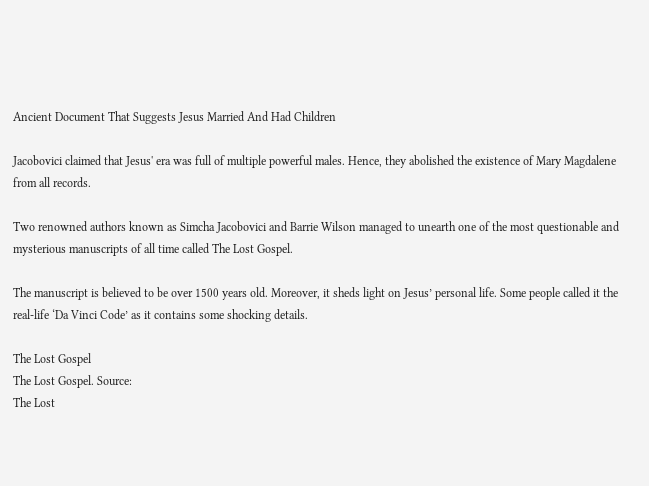Ancient Document That Suggests Jesus Married And Had Children

Jacobovici claimed that Jesus' era was full of multiple powerful males. Hence, they abolished the existence of Mary Magdalene from all records.

Two renowned authors known as Simcha Jacobovici and Barrie Wilson managed to unearth one of the most questionable and mysterious manuscripts of all time called The Lost Gospel.

The manuscript is believed to be over 1500 years old. Moreover, it sheds light on Jesus’ personal life. Some people called it the real-life ‘Da Vinci Code’ as it contains some shocking details.

The Lost Gospel
The Lost Gospel. Source:
The Lost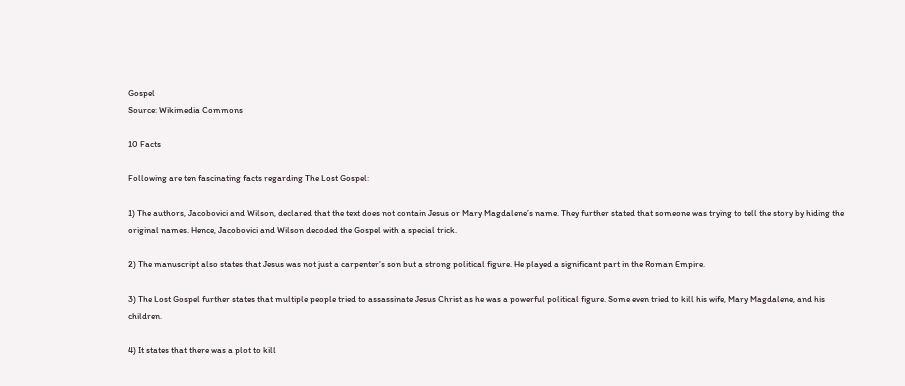Gospel
Source: Wikimedia Commons

10 Facts

Following are ten fascinating facts regarding The Lost Gospel:

1) The authors, Jacobovici and Wilson, declared that the text does not contain Jesus or Mary Magdalene’s name. They further stated that someone was trying to tell the story by hiding the original names. Hence, Jacobovici and Wilson decoded the Gospel with a special trick.

2) The manuscript also states that Jesus was not just a carpenter’s son but a strong political figure. He played a significant part in the Roman Empire.

3) The Lost Gospel further states that multiple people tried to assassinate Jesus Christ as he was a powerful political figure. Some even tried to kill his wife, Mary Magdalene, and his children.

4) It states that there was a plot to kill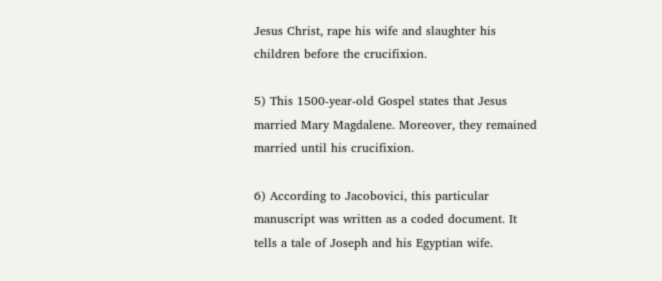Jesus Christ, rape his wife and slaughter his children before the crucifixion.

5) This 1500-year-old Gospel states that Jesus married Mary Magdalene. Moreover, they remained married until his crucifixion.

6) According to Jacobovici, this particular manuscript was written as a coded document. It tells a tale of Joseph and his Egyptian wife.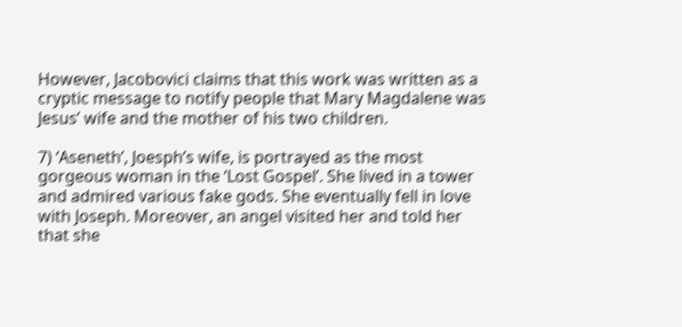However, Jacobovici claims that this work was written as a cryptic message to notify people that Mary Magdalene was Jesus’ wife and the mother of his two children.

7) ‘Aseneth’, Joesph’s wife, is portrayed as the most gorgeous woman in the ‘Lost Gospel’. She lived in a tower and admired various fake gods. She eventually fell in love with Joseph. Moreover, an angel visited her and told her that she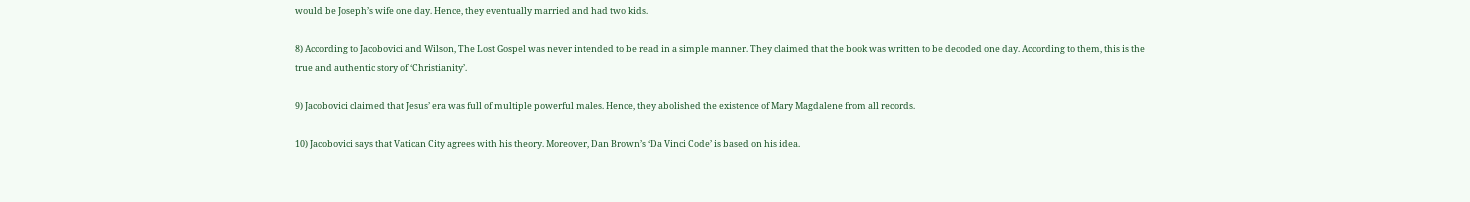would be Joseph’s wife one day. Hence, they eventually married and had two kids.

8) According to Jacobovici and Wilson, The Lost Gospel was never intended to be read in a simple manner. They claimed that the book was written to be decoded one day. According to them, this is the true and authentic story of ‘Christianity’.

9) Jacobovici claimed that Jesus’ era was full of multiple powerful males. Hence, they abolished the existence of Mary Magdalene from all records.

10) Jacobovici says that Vatican City agrees with his theory. Moreover, Dan Brown’s ‘Da Vinci Code’ is based on his idea.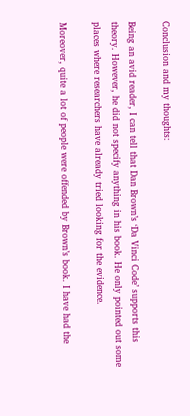Conclusion and my thoughts:

Being an avid reader, I can tell that Dan Brown’s ‘Da Vinci Code’ supports this theory. However, he did not specify anything in his book. He only pointed out some places where researchers have already tried looking for the evidence.

Moreover, quite a lot of people were offended by Brown’s book. I have had the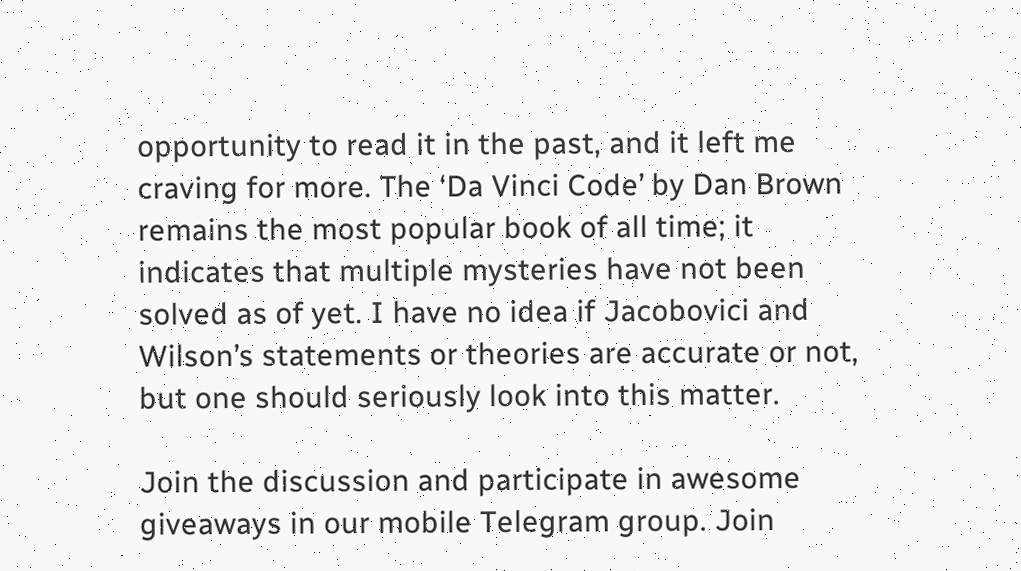opportunity to read it in the past, and it left me craving for more. The ‘Da Vinci Code’ by Dan Brown remains the most popular book of all time; it indicates that multiple mysteries have not been solved as of yet. I have no idea if Jacobovici and Wilson’s statements or theories are accurate or not, but one should seriously look into this matter.

Join the discussion and participate in awesome giveaways in our mobile Telegram group. Join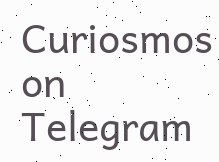Curiosmos on Telegram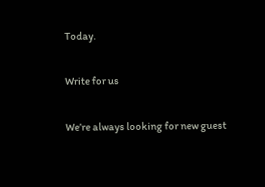Today.

Write for us

We’re always looking for new guest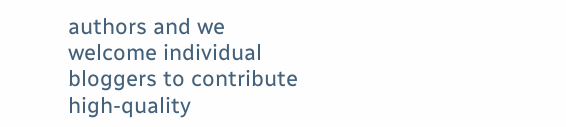authors and we welcome individual bloggers to contribute high-quality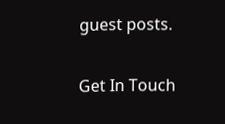guest posts.

Get In Touch